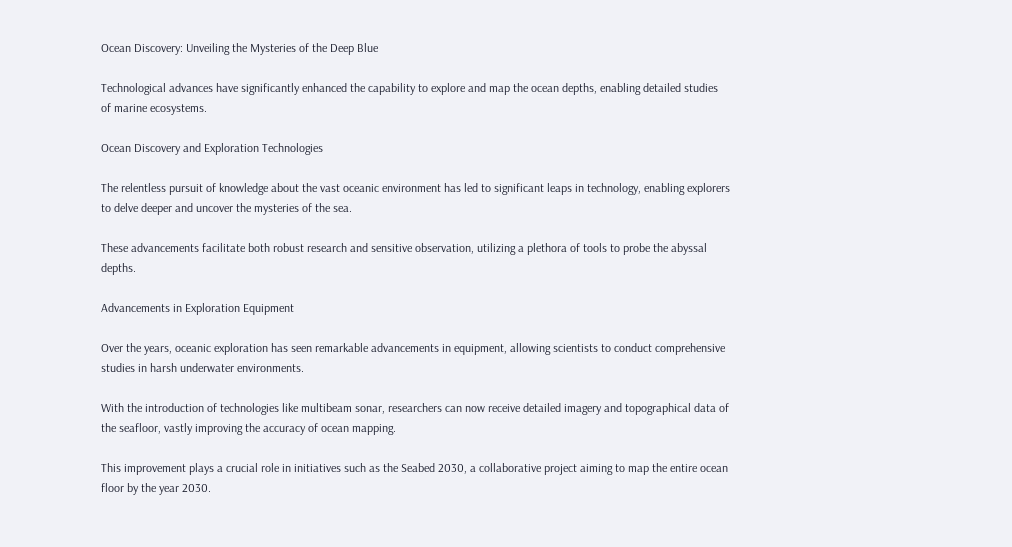Ocean Discovery: Unveiling the Mysteries of the Deep Blue

Technological advances have significantly enhanced the capability to explore and map the ocean depths, enabling detailed studies of marine ecosystems.

Ocean Discovery and Exploration Technologies

The relentless pursuit of knowledge about the vast oceanic environment has led to significant leaps in technology, enabling explorers to delve deeper and uncover the mysteries of the sea.

These advancements facilitate both robust research and sensitive observation, utilizing a plethora of tools to probe the abyssal depths.

Advancements in Exploration Equipment

Over the years, oceanic exploration has seen remarkable advancements in equipment, allowing scientists to conduct comprehensive studies in harsh underwater environments.

With the introduction of technologies like multibeam sonar, researchers can now receive detailed imagery and topographical data of the seafloor, vastly improving the accuracy of ocean mapping.

This improvement plays a crucial role in initiatives such as the Seabed 2030, a collaborative project aiming to map the entire ocean floor by the year 2030.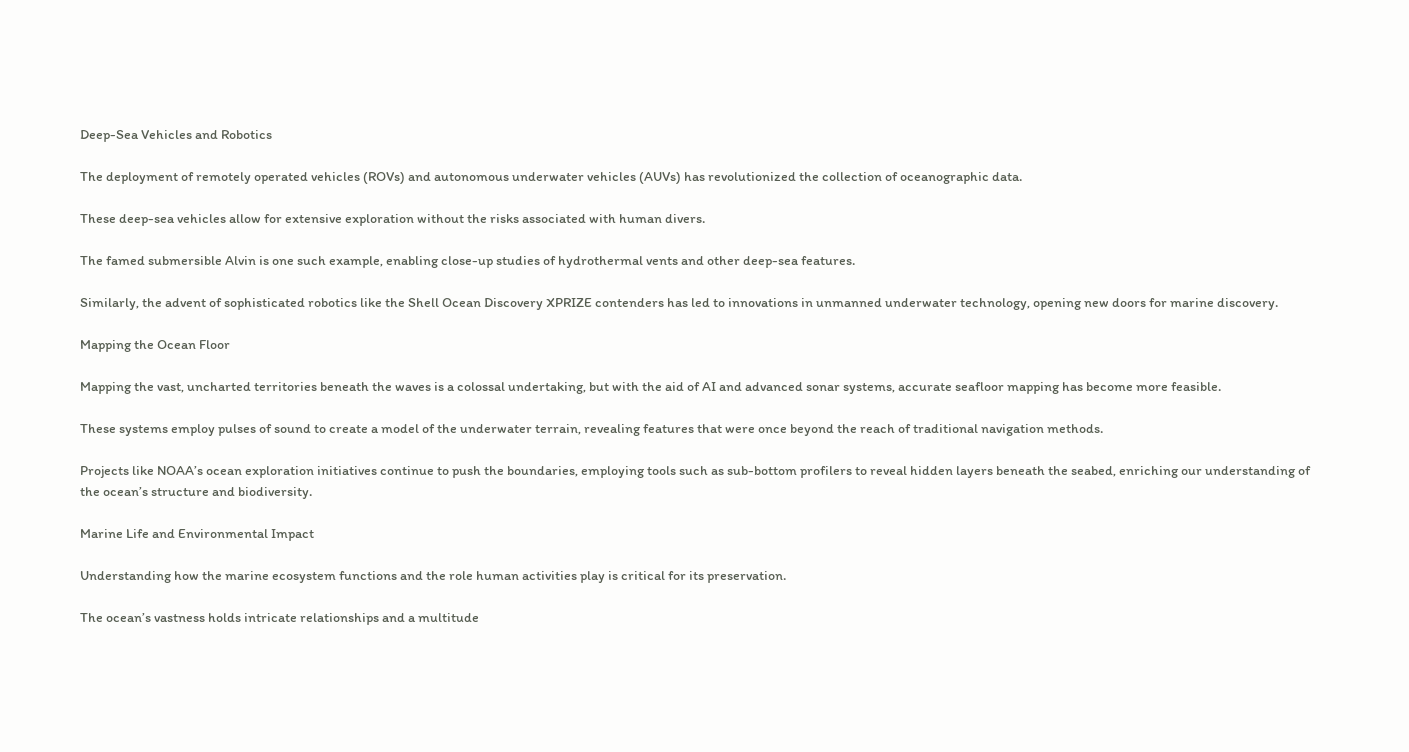Deep-Sea Vehicles and Robotics

The deployment of remotely operated vehicles (ROVs) and autonomous underwater vehicles (AUVs) has revolutionized the collection of oceanographic data.

These deep-sea vehicles allow for extensive exploration without the risks associated with human divers.

The famed submersible Alvin is one such example, enabling close-up studies of hydrothermal vents and other deep-sea features.

Similarly, the advent of sophisticated robotics like the Shell Ocean Discovery XPRIZE contenders has led to innovations in unmanned underwater technology, opening new doors for marine discovery.

Mapping the Ocean Floor

Mapping the vast, uncharted territories beneath the waves is a colossal undertaking, but with the aid of AI and advanced sonar systems, accurate seafloor mapping has become more feasible.

These systems employ pulses of sound to create a model of the underwater terrain, revealing features that were once beyond the reach of traditional navigation methods.

Projects like NOAA’s ocean exploration initiatives continue to push the boundaries, employing tools such as sub-bottom profilers to reveal hidden layers beneath the seabed, enriching our understanding of the ocean’s structure and biodiversity.

Marine Life and Environmental Impact

Understanding how the marine ecosystem functions and the role human activities play is critical for its preservation.

The ocean’s vastness holds intricate relationships and a multitude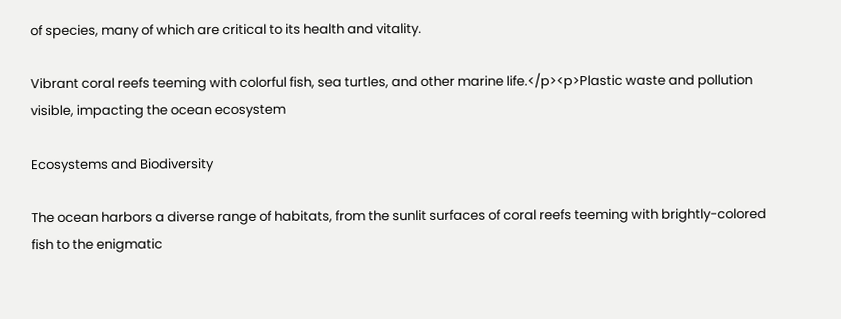of species, many of which are critical to its health and vitality.

Vibrant coral reefs teeming with colorful fish, sea turtles, and other marine life.</p><p>Plastic waste and pollution visible, impacting the ocean ecosystem

Ecosystems and Biodiversity

The ocean harbors a diverse range of habitats, from the sunlit surfaces of coral reefs teeming with brightly-colored fish to the enigmatic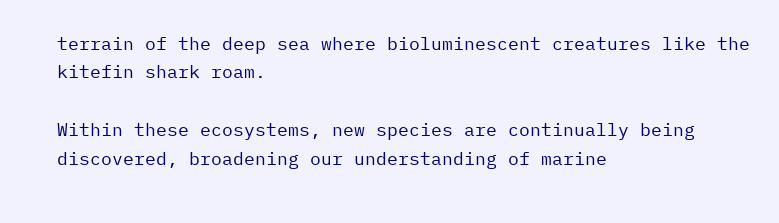terrain of the deep sea where bioluminescent creatures like the kitefin shark roam.

Within these ecosystems, new species are continually being discovered, broadening our understanding of marine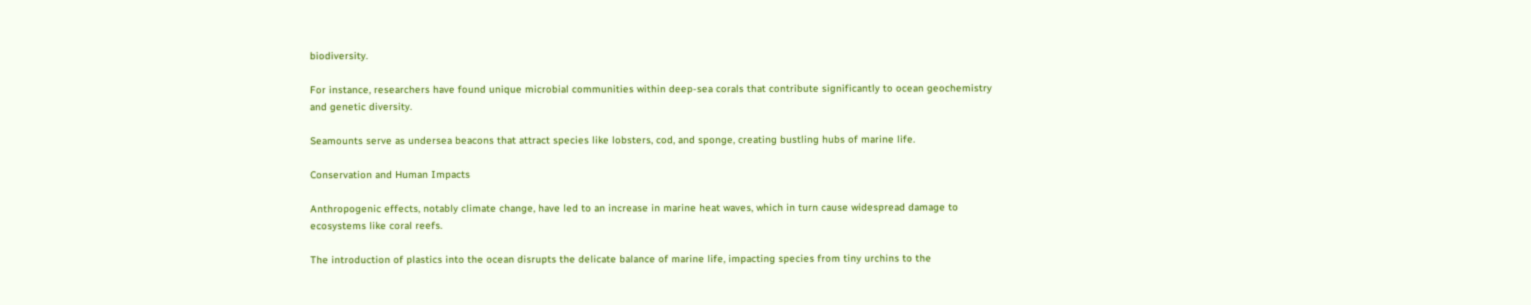biodiversity.

For instance, researchers have found unique microbial communities within deep-sea corals that contribute significantly to ocean geochemistry and genetic diversity.

Seamounts serve as undersea beacons that attract species like lobsters, cod, and sponge, creating bustling hubs of marine life.

Conservation and Human Impacts

Anthropogenic effects, notably climate change, have led to an increase in marine heat waves, which in turn cause widespread damage to ecosystems like coral reefs.

The introduction of plastics into the ocean disrupts the delicate balance of marine life, impacting species from tiny urchins to the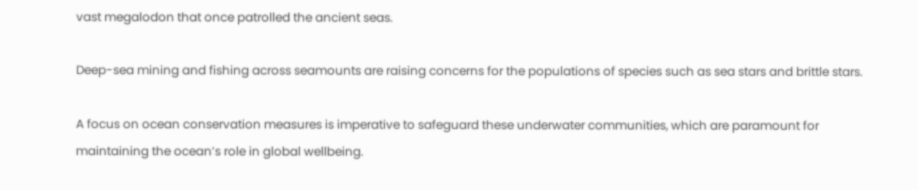vast megalodon that once patrolled the ancient seas.

Deep-sea mining and fishing across seamounts are raising concerns for the populations of species such as sea stars and brittle stars.

A focus on ocean conservation measures is imperative to safeguard these underwater communities, which are paramount for maintaining the ocean’s role in global wellbeing.